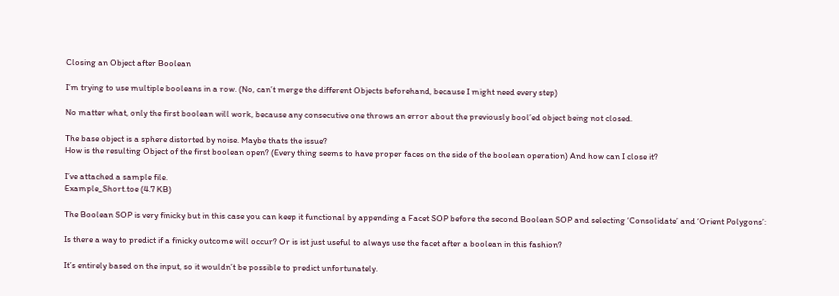Closing an Object after Boolean

I’m trying to use multiple booleans in a row. (No, can’t merge the different Objects beforehand, because I might need every step)

No matter what, only the first boolean will work, because any consecutive one throws an error about the previously bool’ed object being not closed.

The base object is a sphere distorted by noise. Maybe thats the issue?
How is the resulting Object of the first boolean open? (Every thing seems to have proper faces on the side of the boolean operation) And how can I close it?

I’ve attached a sample file.
Example_Short.toe (4.7 KB)

The Boolean SOP is very finicky but in this case you can keep it functional by appending a Facet SOP before the second Boolean SOP and selecting ‘Consolidate’ and ‘Orient Polygons’:

Is there a way to predict if a finicky outcome will occur? Or is ist just useful to always use the facet after a boolean in this fashion?

It’s entirely based on the input, so it wouldn’t be possible to predict unfortunately.